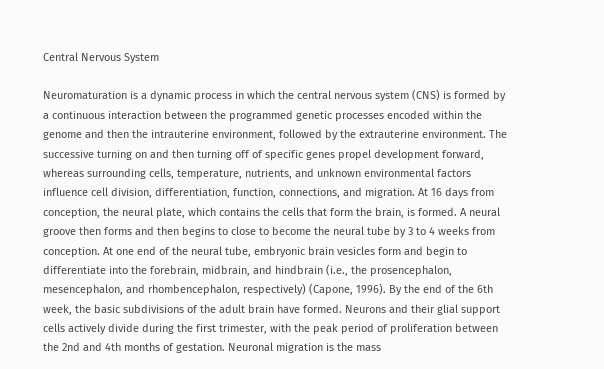Central Nervous System

Neuromaturation is a dynamic process in which the central nervous system (CNS) is formed by a continuous interaction between the programmed genetic processes encoded within the genome and then the intrauterine environment, followed by the extrauterine environment. The successive turning on and then turning off of specific genes propel development forward, whereas surrounding cells, temperature, nutrients, and unknown environmental factors influence cell division, differentiation, function, connections, and migration. At 16 days from conception, the neural plate, which contains the cells that form the brain, is formed. A neural groove then forms and then begins to close to become the neural tube by 3 to 4 weeks from conception. At one end of the neural tube, embryonic brain vesicles form and begin to differentiate into the forebrain, midbrain, and hindbrain (i.e., the prosencephalon, mesencephalon, and rhombencephalon, respectively) (Capone, 1996). By the end of the 6th week, the basic subdivisions of the adult brain have formed. Neurons and their glial support cells actively divide during the first trimester, with the peak period of proliferation between the 2nd and 4th months of gestation. Neuronal migration is the mass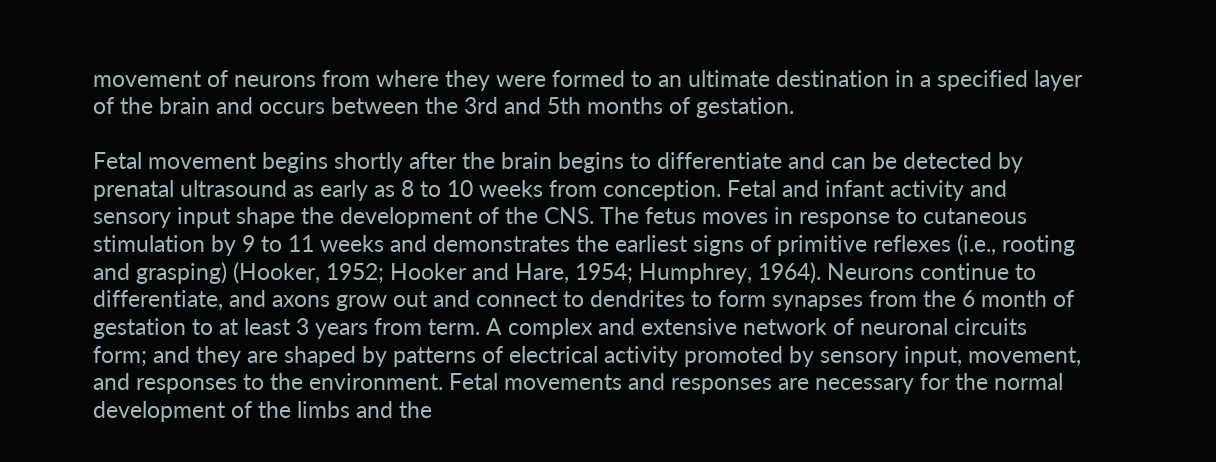movement of neurons from where they were formed to an ultimate destination in a specified layer of the brain and occurs between the 3rd and 5th months of gestation.

Fetal movement begins shortly after the brain begins to differentiate and can be detected by prenatal ultrasound as early as 8 to 10 weeks from conception. Fetal and infant activity and sensory input shape the development of the CNS. The fetus moves in response to cutaneous stimulation by 9 to 11 weeks and demonstrates the earliest signs of primitive reflexes (i.e., rooting and grasping) (Hooker, 1952; Hooker and Hare, 1954; Humphrey, 1964). Neurons continue to differentiate, and axons grow out and connect to dendrites to form synapses from the 6 month of gestation to at least 3 years from term. A complex and extensive network of neuronal circuits form; and they are shaped by patterns of electrical activity promoted by sensory input, movement, and responses to the environment. Fetal movements and responses are necessary for the normal development of the limbs and the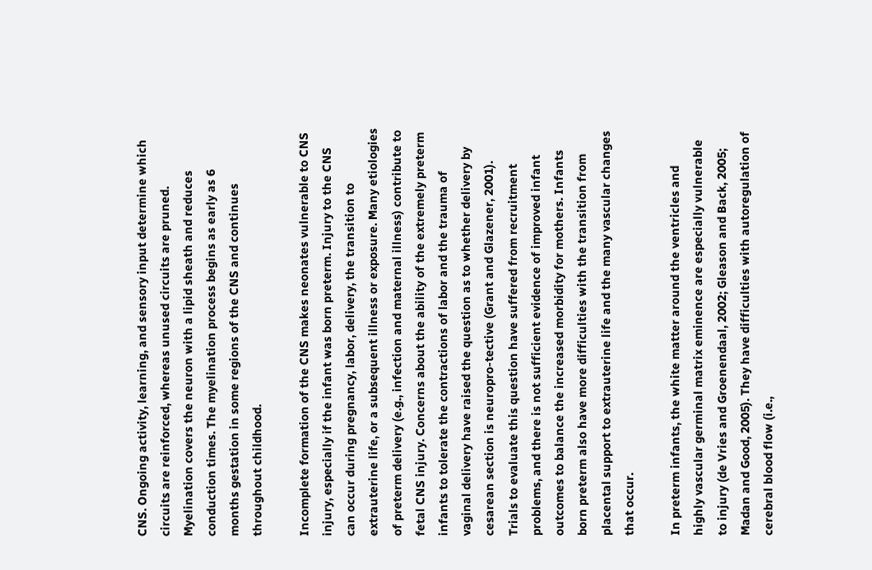CNS. Ongoing activity, learning, and sensory input determine which circuits are reinforced, whereas unused circuits are pruned. Myelination covers the neuron with a lipid sheath and reduces conduction times. The myelination process begins as early as 6 months gestation in some regions of the CNS and continues throughout childhood.

Incomplete formation of the CNS makes neonates vulnerable to CNS injury, especially if the infant was born preterm. Injury to the CNS can occur during pregnancy, labor, delivery, the transition to extrauterine life, or a subsequent illness or exposure. Many etiologies of preterm delivery (e.g., infection and maternal illness) contribute to fetal CNS injury. Concerns about the ability of the extremely preterm infants to tolerate the contractions of labor and the trauma of vaginal delivery have raised the question as to whether delivery by cesarean section is neuropro-tective (Grant and Glazener, 2001). Trials to evaluate this question have suffered from recruitment problems, and there is not sufficient evidence of improved infant outcomes to balance the increased morbidity for mothers. Infants born preterm also have more difficulties with the transition from placental support to extrauterine life and the many vascular changes that occur.

In preterm infants, the white matter around the ventricles and highly vascular germinal matrix eminence are especially vulnerable to injury (de Vries and Groenendaal, 2002; Gleason and Back, 2005; Madan and Good, 2005). They have difficulties with autoregulation of cerebral blood flow (i.e.,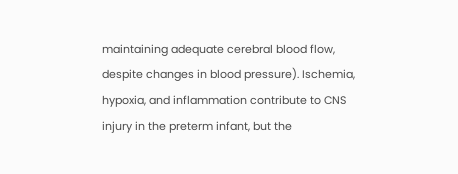maintaining adequate cerebral blood flow, despite changes in blood pressure). Ischemia, hypoxia, and inflammation contribute to CNS injury in the preterm infant, but the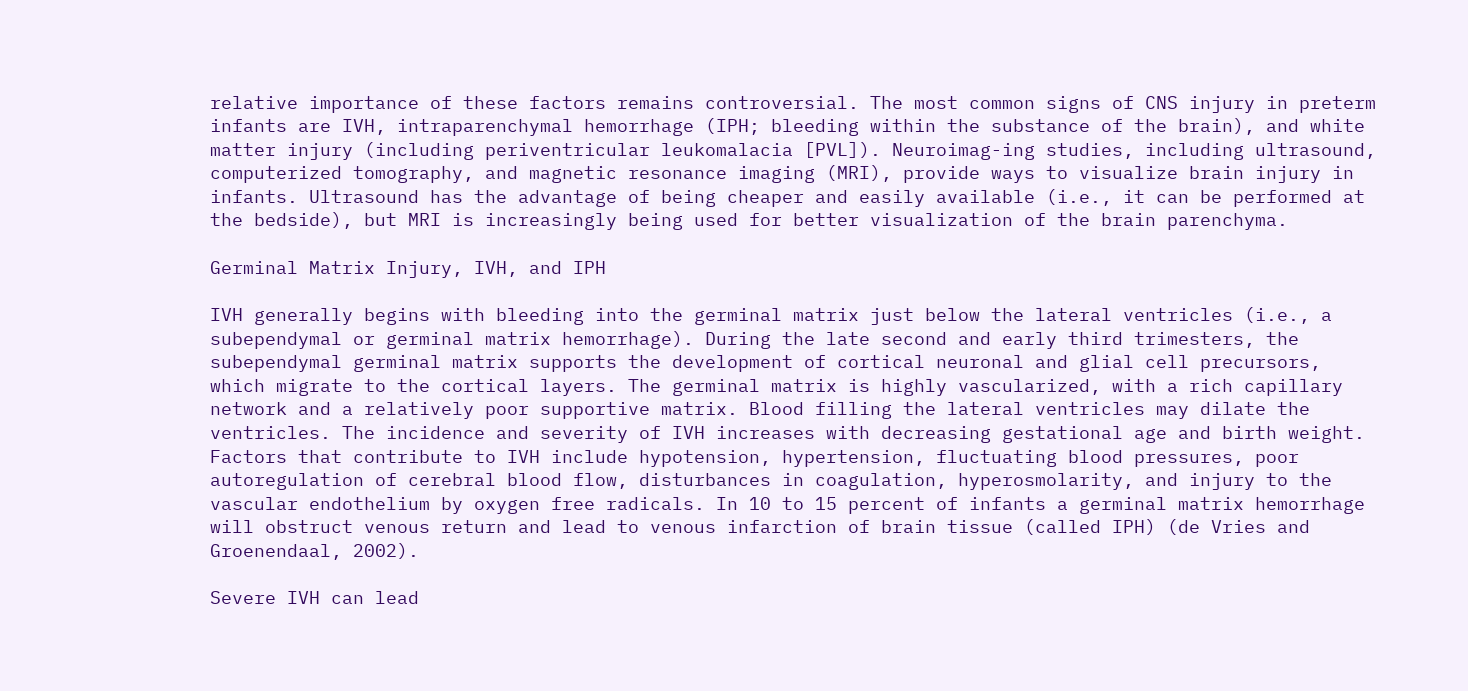relative importance of these factors remains controversial. The most common signs of CNS injury in preterm infants are IVH, intraparenchymal hemorrhage (IPH; bleeding within the substance of the brain), and white matter injury (including periventricular leukomalacia [PVL]). Neuroimag-ing studies, including ultrasound, computerized tomography, and magnetic resonance imaging (MRI), provide ways to visualize brain injury in infants. Ultrasound has the advantage of being cheaper and easily available (i.e., it can be performed at the bedside), but MRI is increasingly being used for better visualization of the brain parenchyma.

Germinal Matrix Injury, IVH, and IPH

IVH generally begins with bleeding into the germinal matrix just below the lateral ventricles (i.e., a subependymal or germinal matrix hemorrhage). During the late second and early third trimesters, the subependymal germinal matrix supports the development of cortical neuronal and glial cell precursors, which migrate to the cortical layers. The germinal matrix is highly vascularized, with a rich capillary network and a relatively poor supportive matrix. Blood filling the lateral ventricles may dilate the ventricles. The incidence and severity of IVH increases with decreasing gestational age and birth weight. Factors that contribute to IVH include hypotension, hypertension, fluctuating blood pressures, poor autoregulation of cerebral blood flow, disturbances in coagulation, hyperosmolarity, and injury to the vascular endothelium by oxygen free radicals. In 10 to 15 percent of infants a germinal matrix hemorrhage will obstruct venous return and lead to venous infarction of brain tissue (called IPH) (de Vries and Groenendaal, 2002).

Severe IVH can lead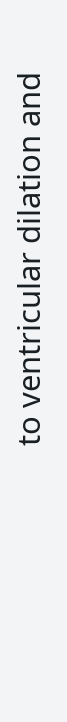to ventricular dilation and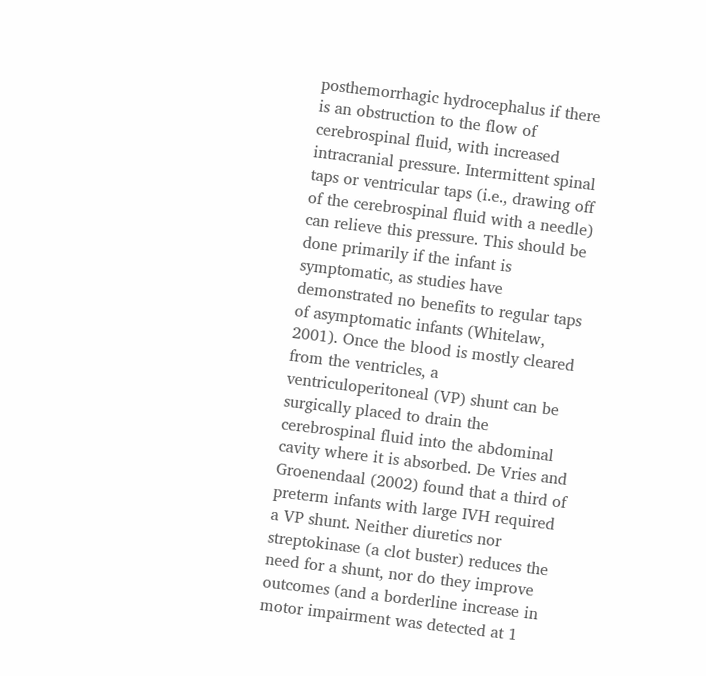posthemorrhagic hydrocephalus if there is an obstruction to the flow of cerebrospinal fluid, with increased intracranial pressure. Intermittent spinal taps or ventricular taps (i.e., drawing off of the cerebrospinal fluid with a needle) can relieve this pressure. This should be done primarily if the infant is symptomatic, as studies have demonstrated no benefits to regular taps of asymptomatic infants (Whitelaw, 2001). Once the blood is mostly cleared from the ventricles, a ventriculoperitoneal (VP) shunt can be surgically placed to drain the cerebrospinal fluid into the abdominal cavity where it is absorbed. De Vries and Groenendaal (2002) found that a third of preterm infants with large IVH required a VP shunt. Neither diuretics nor streptokinase (a clot buster) reduces the need for a shunt, nor do they improve outcomes (and a borderline increase in motor impairment was detected at 1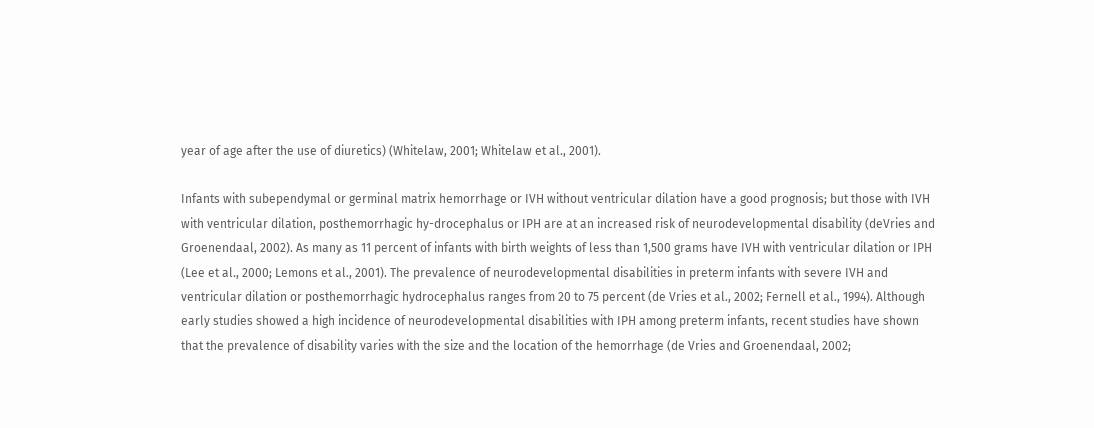year of age after the use of diuretics) (Whitelaw, 2001; Whitelaw et al., 2001).

Infants with subependymal or germinal matrix hemorrhage or IVH without ventricular dilation have a good prognosis; but those with IVH with ventricular dilation, posthemorrhagic hy-drocephalus or IPH are at an increased risk of neurodevelopmental disability (deVries and Groenendaal, 2002). As many as 11 percent of infants with birth weights of less than 1,500 grams have IVH with ventricular dilation or IPH (Lee et al., 2000; Lemons et al., 2001). The prevalence of neurodevelopmental disabilities in preterm infants with severe IVH and ventricular dilation or posthemorrhagic hydrocephalus ranges from 20 to 75 percent (de Vries et al., 2002; Fernell et al., 1994). Although early studies showed a high incidence of neurodevelopmental disabilities with IPH among preterm infants, recent studies have shown that the prevalence of disability varies with the size and the location of the hemorrhage (de Vries and Groenendaal, 2002;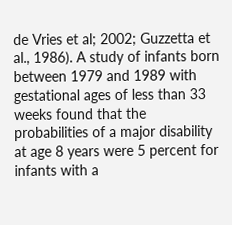de Vries et al; 2002; Guzzetta et al., 1986). A study of infants born between 1979 and 1989 with gestational ages of less than 33 weeks found that the probabilities of a major disability at age 8 years were 5 percent for infants with a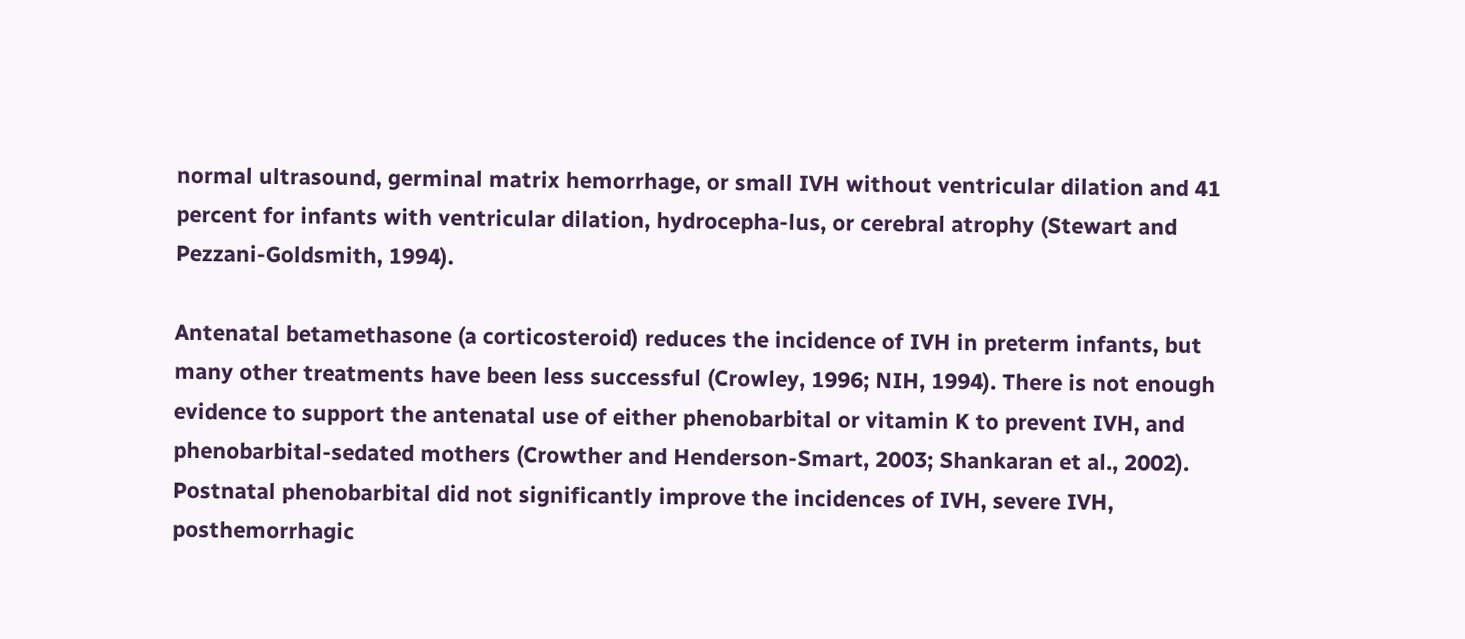normal ultrasound, germinal matrix hemorrhage, or small IVH without ventricular dilation and 41 percent for infants with ventricular dilation, hydrocepha-lus, or cerebral atrophy (Stewart and Pezzani-Goldsmith, 1994).

Antenatal betamethasone (a corticosteroid) reduces the incidence of IVH in preterm infants, but many other treatments have been less successful (Crowley, 1996; NIH, 1994). There is not enough evidence to support the antenatal use of either phenobarbital or vitamin K to prevent IVH, and phenobarbital-sedated mothers (Crowther and Henderson-Smart, 2003; Shankaran et al., 2002). Postnatal phenobarbital did not significantly improve the incidences of IVH, severe IVH, posthemorrhagic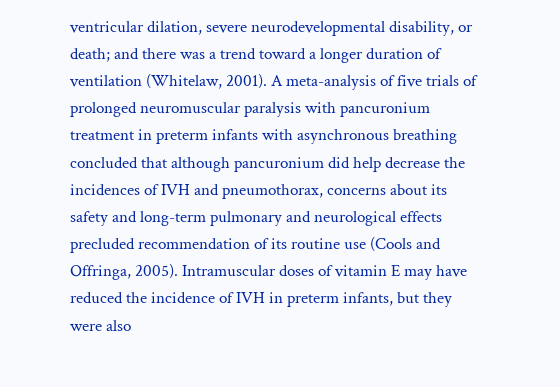ventricular dilation, severe neurodevelopmental disability, or death; and there was a trend toward a longer duration of ventilation (Whitelaw, 2001). A meta-analysis of five trials of prolonged neuromuscular paralysis with pancuronium treatment in preterm infants with asynchronous breathing concluded that although pancuronium did help decrease the incidences of IVH and pneumothorax, concerns about its safety and long-term pulmonary and neurological effects precluded recommendation of its routine use (Cools and Offringa, 2005). Intramuscular doses of vitamin E may have reduced the incidence of IVH in preterm infants, but they were also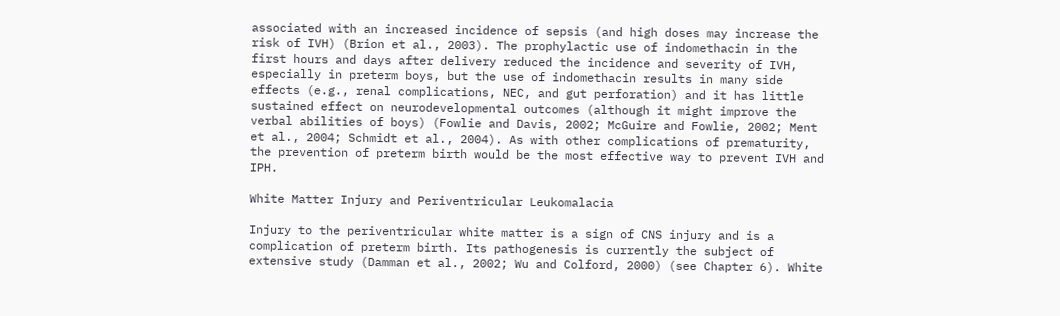associated with an increased incidence of sepsis (and high doses may increase the risk of IVH) (Brion et al., 2003). The prophylactic use of indomethacin in the first hours and days after delivery reduced the incidence and severity of IVH, especially in preterm boys, but the use of indomethacin results in many side effects (e.g., renal complications, NEC, and gut perforation) and it has little sustained effect on neurodevelopmental outcomes (although it might improve the verbal abilities of boys) (Fowlie and Davis, 2002; McGuire and Fowlie, 2002; Ment et al., 2004; Schmidt et al., 2004). As with other complications of prematurity, the prevention of preterm birth would be the most effective way to prevent IVH and IPH.

White Matter Injury and Periventricular Leukomalacia

Injury to the periventricular white matter is a sign of CNS injury and is a complication of preterm birth. Its pathogenesis is currently the subject of extensive study (Damman et al., 2002; Wu and Colford, 2000) (see Chapter 6). White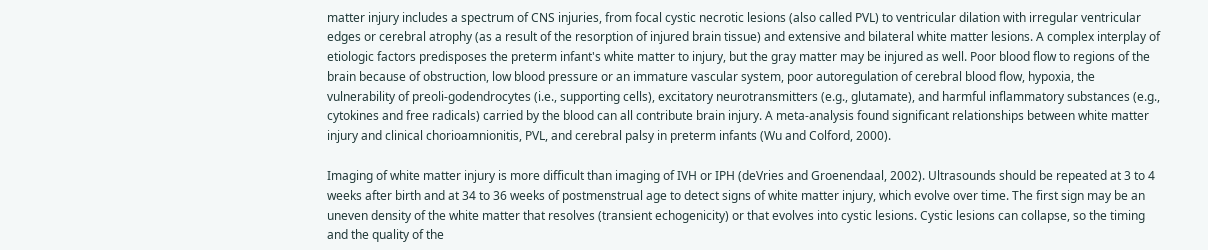matter injury includes a spectrum of CNS injuries, from focal cystic necrotic lesions (also called PVL) to ventricular dilation with irregular ventricular edges or cerebral atrophy (as a result of the resorption of injured brain tissue) and extensive and bilateral white matter lesions. A complex interplay of etiologic factors predisposes the preterm infant's white matter to injury, but the gray matter may be injured as well. Poor blood flow to regions of the brain because of obstruction, low blood pressure or an immature vascular system, poor autoregulation of cerebral blood flow, hypoxia, the vulnerability of preoli-godendrocytes (i.e., supporting cells), excitatory neurotransmitters (e.g., glutamate), and harmful inflammatory substances (e.g., cytokines and free radicals) carried by the blood can all contribute brain injury. A meta-analysis found significant relationships between white matter injury and clinical chorioamnionitis, PVL, and cerebral palsy in preterm infants (Wu and Colford, 2000).

Imaging of white matter injury is more difficult than imaging of IVH or IPH (deVries and Groenendaal, 2002). Ultrasounds should be repeated at 3 to 4 weeks after birth and at 34 to 36 weeks of postmenstrual age to detect signs of white matter injury, which evolve over time. The first sign may be an uneven density of the white matter that resolves (transient echogenicity) or that evolves into cystic lesions. Cystic lesions can collapse, so the timing and the quality of the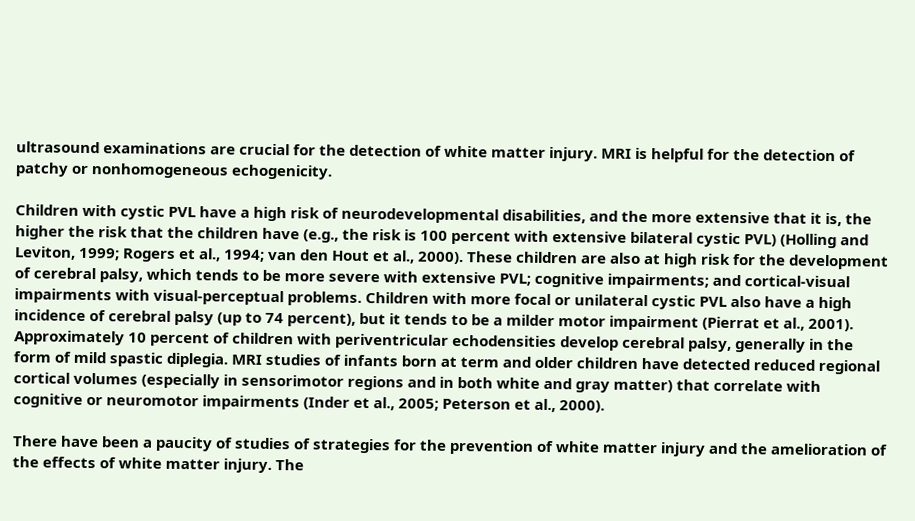ultrasound examinations are crucial for the detection of white matter injury. MRI is helpful for the detection of patchy or nonhomogeneous echogenicity.

Children with cystic PVL have a high risk of neurodevelopmental disabilities, and the more extensive that it is, the higher the risk that the children have (e.g., the risk is 100 percent with extensive bilateral cystic PVL) (Holling and Leviton, 1999; Rogers et al., 1994; van den Hout et al., 2000). These children are also at high risk for the development of cerebral palsy, which tends to be more severe with extensive PVL; cognitive impairments; and cortical-visual impairments with visual-perceptual problems. Children with more focal or unilateral cystic PVL also have a high incidence of cerebral palsy (up to 74 percent), but it tends to be a milder motor impairment (Pierrat et al., 2001). Approximately 10 percent of children with periventricular echodensities develop cerebral palsy, generally in the form of mild spastic diplegia. MRI studies of infants born at term and older children have detected reduced regional cortical volumes (especially in sensorimotor regions and in both white and gray matter) that correlate with cognitive or neuromotor impairments (Inder et al., 2005; Peterson et al., 2000).

There have been a paucity of studies of strategies for the prevention of white matter injury and the amelioration of the effects of white matter injury. The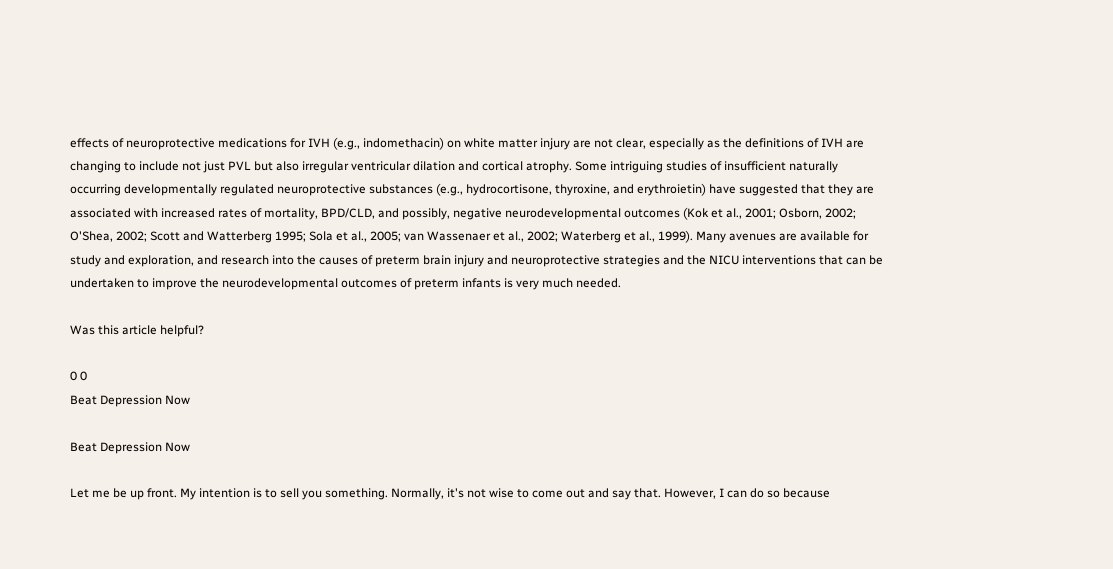effects of neuroprotective medications for IVH (e.g., indomethacin) on white matter injury are not clear, especially as the definitions of IVH are changing to include not just PVL but also irregular ventricular dilation and cortical atrophy. Some intriguing studies of insufficient naturally occurring developmentally regulated neuroprotective substances (e.g., hydrocortisone, thyroxine, and erythroietin) have suggested that they are associated with increased rates of mortality, BPD/CLD, and possibly, negative neurodevelopmental outcomes (Kok et al., 2001; Osborn, 2002; O'Shea, 2002; Scott and Watterberg 1995; Sola et al., 2005; van Wassenaer et al., 2002; Waterberg et al., 1999). Many avenues are available for study and exploration, and research into the causes of preterm brain injury and neuroprotective strategies and the NICU interventions that can be undertaken to improve the neurodevelopmental outcomes of preterm infants is very much needed.

Was this article helpful?

0 0
Beat Depression Now

Beat Depression Now

Let me be up front. My intention is to sell you something. Normally, it's not wise to come out and say that. However, I can do so because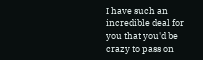I have such an incredible deal for you that you'd be crazy to pass on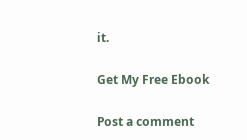it.

Get My Free Ebook

Post a comment